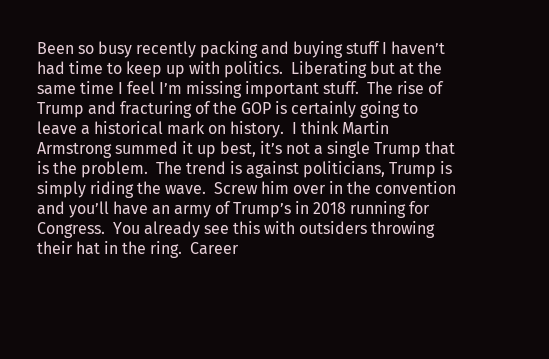Been so busy recently packing and buying stuff I haven’t had time to keep up with politics.  Liberating but at the same time I feel I’m missing important stuff.  The rise of Trump and fracturing of the GOP is certainly going to leave a historical mark on history.  I think Martin Armstrong summed it up best, it’s not a single Trump that is the problem.  The trend is against politicians, Trump is simply riding the wave.  Screw him over in the convention and you’ll have an army of Trump’s in 2018 running for Congress.  You already see this with outsiders throwing their hat in the ring.  Career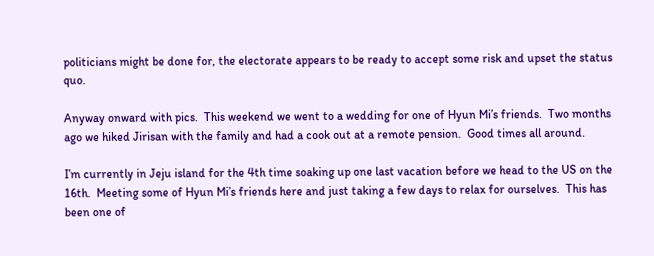politicians might be done for, the electorate appears to be ready to accept some risk and upset the status quo.

Anyway onward with pics.  This weekend we went to a wedding for one of Hyun Mi’s friends.  Two months ago we hiked Jirisan with the family and had a cook out at a remote pension.  Good times all around.

I’m currently in Jeju island for the 4th time soaking up one last vacation before we head to the US on the 16th.  Meeting some of Hyun Mi’s friends here and just taking a few days to relax for ourselves.  This has been one of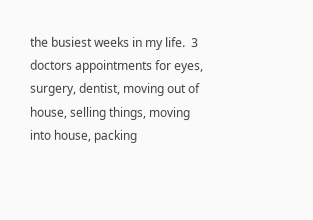the busiest weeks in my life.  3 doctors appointments for eyes, surgery, dentist, moving out of house, selling things, moving into house, packing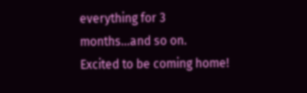everything for 3 months…and so on.  Excited to be coming home!